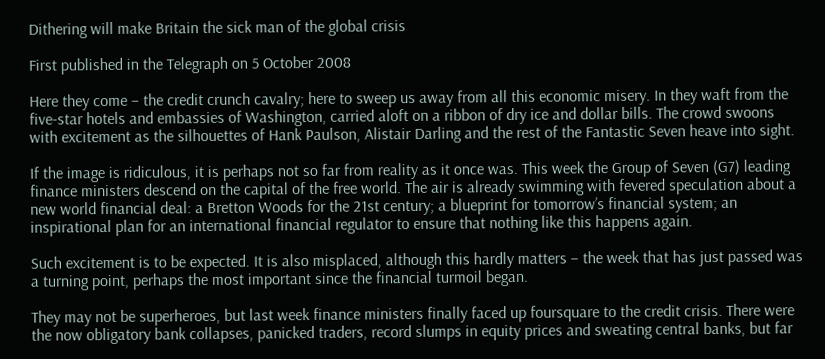Dithering will make Britain the sick man of the global crisis

First published in the Telegraph on 5 October 2008

Here they come – the credit crunch cavalry; here to sweep us away from all this economic misery. In they waft from the five-star hotels and embassies of Washington, carried aloft on a ribbon of dry ice and dollar bills. The crowd swoons with excitement as the silhouettes of Hank Paulson, Alistair Darling and the rest of the Fantastic Seven heave into sight.

If the image is ridiculous, it is perhaps not so far from reality as it once was. This week the Group of Seven (G7) leading finance ministers descend on the capital of the free world. The air is already swimming with fevered speculation about a new world financial deal: a Bretton Woods for the 21st century; a blueprint for tomorrow’s financial system; an inspirational plan for an international financial regulator to ensure that nothing like this happens again.

Such excitement is to be expected. It is also misplaced, although this hardly matters – the week that has just passed was a turning point, perhaps the most important since the financial turmoil began.

They may not be superheroes, but last week finance ministers finally faced up foursquare to the credit crisis. There were the now obligatory bank collapses, panicked traders, record slumps in equity prices and sweating central banks, but far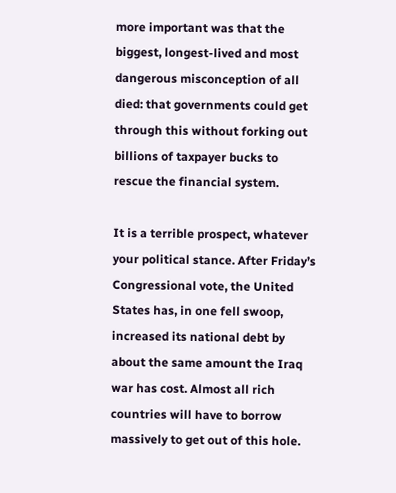more important was that the biggest, longest-lived and most dangerous misconception of all died: that governments could get through this without forking out billions of taxpayer bucks to rescue the financial system.

It is a terrible prospect, whatever your political stance. After Friday’s Congressional vote, the United States has, in one fell swoop, increased its national debt by about the same amount the Iraq war has cost. Almost all rich countries will have to borrow massively to get out of this hole.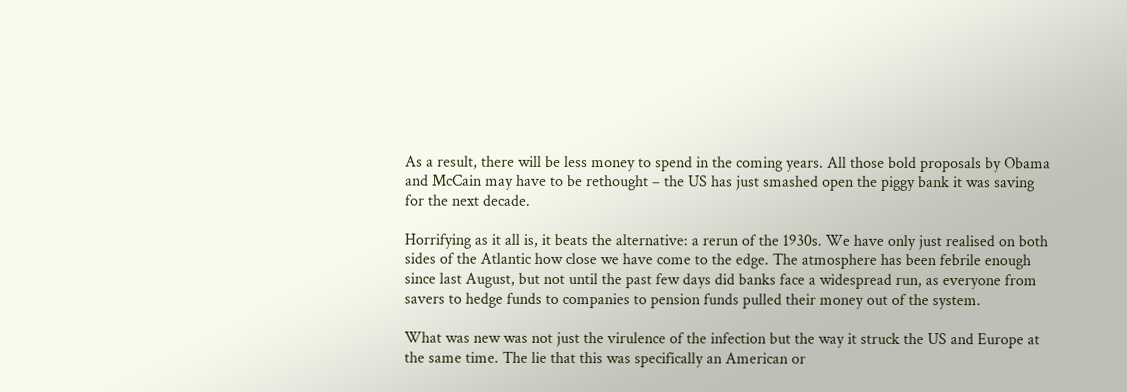As a result, there will be less money to spend in the coming years. All those bold proposals by Obama and McCain may have to be rethought – the US has just smashed open the piggy bank it was saving for the next decade.

Horrifying as it all is, it beats the alternative: a rerun of the 1930s. We have only just realised on both sides of the Atlantic how close we have come to the edge. The atmosphere has been febrile enough since last August, but not until the past few days did banks face a widespread run, as everyone from savers to hedge funds to companies to pension funds pulled their money out of the system.

What was new was not just the virulence of the infection but the way it struck the US and Europe at the same time. The lie that this was specifically an American or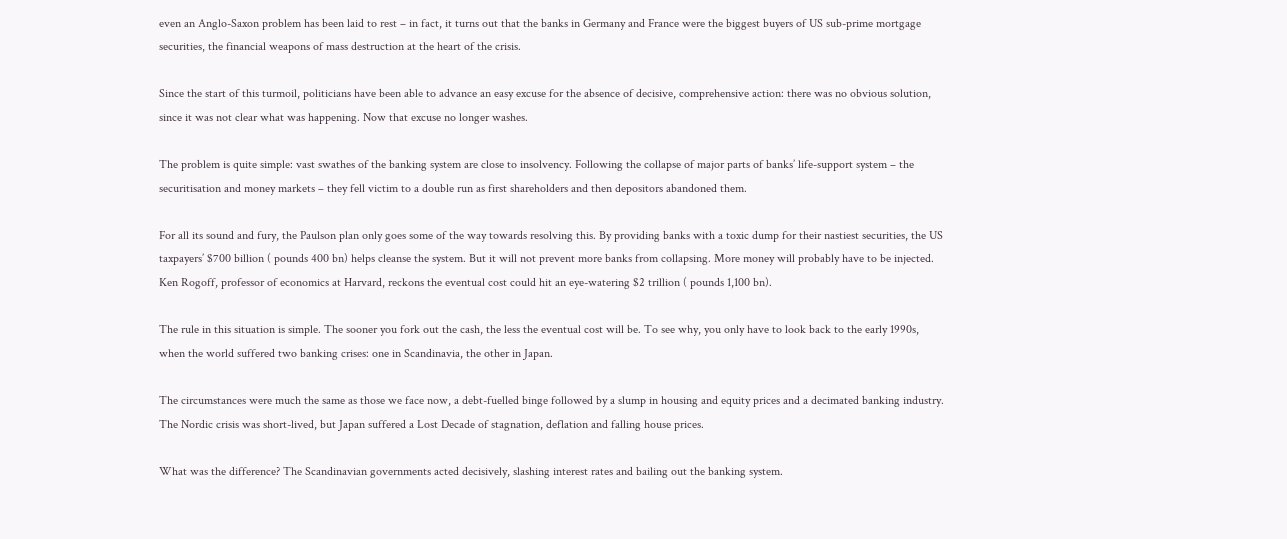even an Anglo-Saxon problem has been laid to rest – in fact, it turns out that the banks in Germany and France were the biggest buyers of US sub-prime mortgage securities, the financial weapons of mass destruction at the heart of the crisis.

Since the start of this turmoil, politicians have been able to advance an easy excuse for the absence of decisive, comprehensive action: there was no obvious solution, since it was not clear what was happening. Now that excuse no longer washes.

The problem is quite simple: vast swathes of the banking system are close to insolvency. Following the collapse of major parts of banks’ life-support system – the securitisation and money markets – they fell victim to a double run as first shareholders and then depositors abandoned them.

For all its sound and fury, the Paulson plan only goes some of the way towards resolving this. By providing banks with a toxic dump for their nastiest securities, the US taxpayers’ $700 billion ( pounds 400 bn) helps cleanse the system. But it will not prevent more banks from collapsing. More money will probably have to be injected. Ken Rogoff, professor of economics at Harvard, reckons the eventual cost could hit an eye-watering $2 trillion ( pounds 1,100 bn).

The rule in this situation is simple. The sooner you fork out the cash, the less the eventual cost will be. To see why, you only have to look back to the early 1990s, when the world suffered two banking crises: one in Scandinavia, the other in Japan.

The circumstances were much the same as those we face now, a debt-fuelled binge followed by a slump in housing and equity prices and a decimated banking industry. The Nordic crisis was short-lived, but Japan suffered a Lost Decade of stagnation, deflation and falling house prices.

What was the difference? The Scandinavian governments acted decisively, slashing interest rates and bailing out the banking system.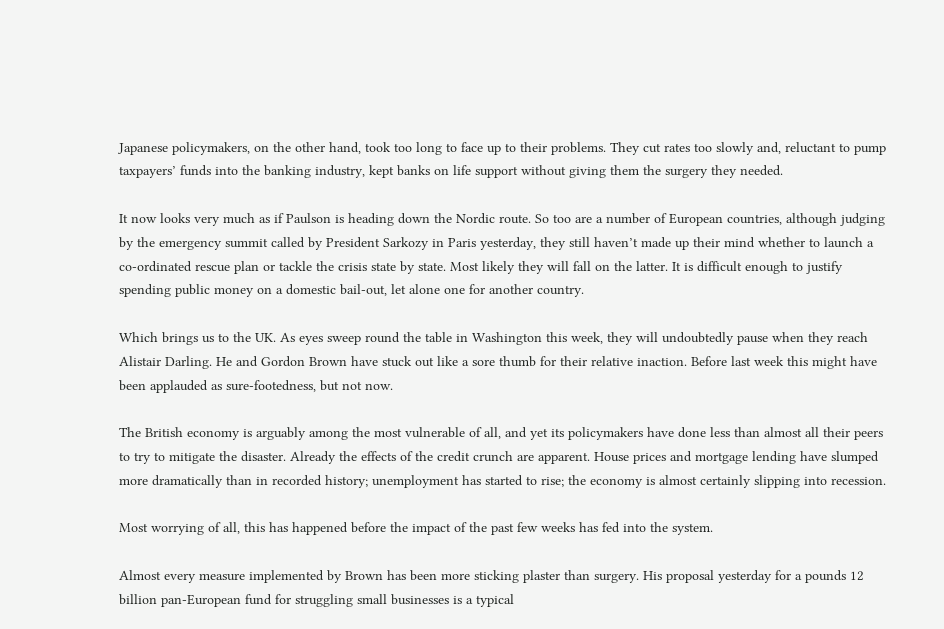Japanese policymakers, on the other hand, took too long to face up to their problems. They cut rates too slowly and, reluctant to pump taxpayers’ funds into the banking industry, kept banks on life support without giving them the surgery they needed.

It now looks very much as if Paulson is heading down the Nordic route. So too are a number of European countries, although judging by the emergency summit called by President Sarkozy in Paris yesterday, they still haven’t made up their mind whether to launch a co-ordinated rescue plan or tackle the crisis state by state. Most likely they will fall on the latter. It is difficult enough to justify spending public money on a domestic bail-out, let alone one for another country.

Which brings us to the UK. As eyes sweep round the table in Washington this week, they will undoubtedly pause when they reach Alistair Darling. He and Gordon Brown have stuck out like a sore thumb for their relative inaction. Before last week this might have been applauded as sure-footedness, but not now.

The British economy is arguably among the most vulnerable of all, and yet its policymakers have done less than almost all their peers to try to mitigate the disaster. Already the effects of the credit crunch are apparent. House prices and mortgage lending have slumped more dramatically than in recorded history; unemployment has started to rise; the economy is almost certainly slipping into recession.

Most worrying of all, this has happened before the impact of the past few weeks has fed into the system.

Almost every measure implemented by Brown has been more sticking plaster than surgery. His proposal yesterday for a pounds 12 billion pan-European fund for struggling small businesses is a typical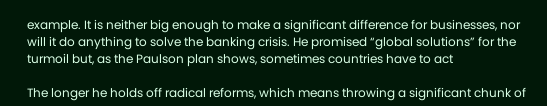example. It is neither big enough to make a significant difference for businesses, nor will it do anything to solve the banking crisis. He promised “global solutions” for the turmoil but, as the Paulson plan shows, sometimes countries have to act

The longer he holds off radical reforms, which means throwing a significant chunk of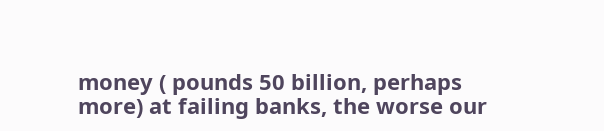money ( pounds 50 billion, perhaps more) at failing banks, the worse our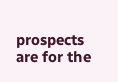prospects are for the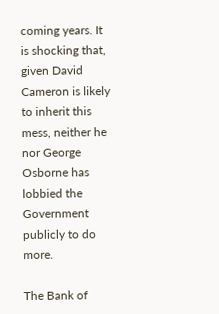coming years. It is shocking that, given David Cameron is likely to inherit this mess, neither he nor George Osborne has lobbied the Government publicly to do more.

The Bank of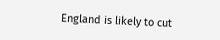England is likely to cut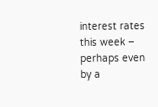interest rates this week – perhaps even by a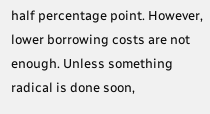half percentage point. However, lower borrowing costs are not enough. Unless something radical is done soon,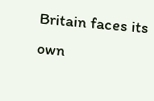Britain faces its own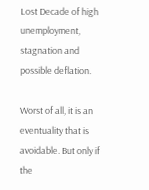Lost Decade of high unemployment, stagnation and possible deflation.

Worst of all, it is an eventuality that is avoidable. But only if the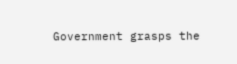Government grasps the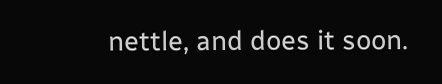nettle, and does it soon.